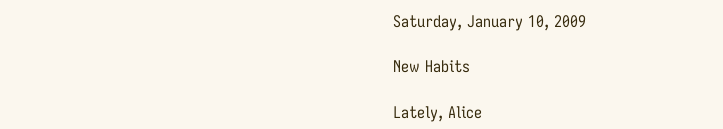Saturday, January 10, 2009

New Habits

Lately, Alice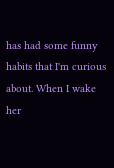has had some funny habits that I'm curious about. When I wake her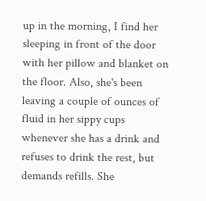up in the morning, I find her sleeping in front of the door with her pillow and blanket on the floor. Also, she's been leaving a couple of ounces of fluid in her sippy cups whenever she has a drink and refuses to drink the rest, but demands refills. She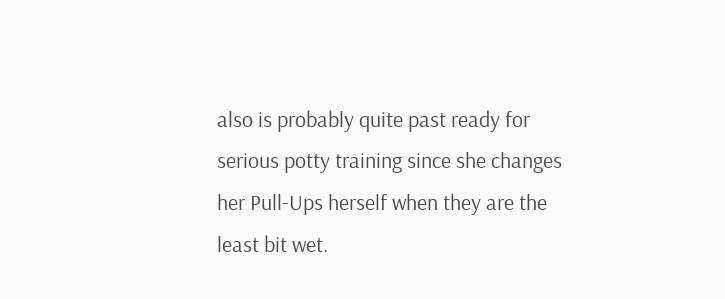also is probably quite past ready for serious potty training since she changes her Pull-Ups herself when they are the least bit wet.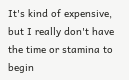It's kind of expensive, but I really don't have the time or stamina to begin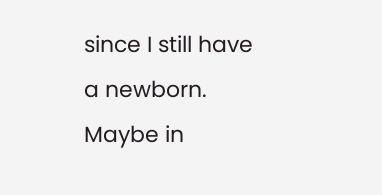since I still have a newborn. Maybe in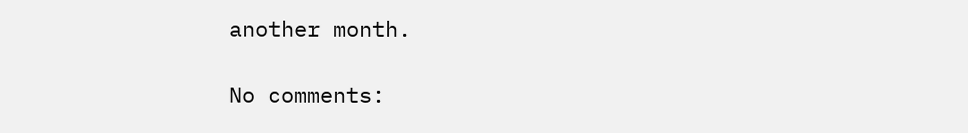another month.

No comments: